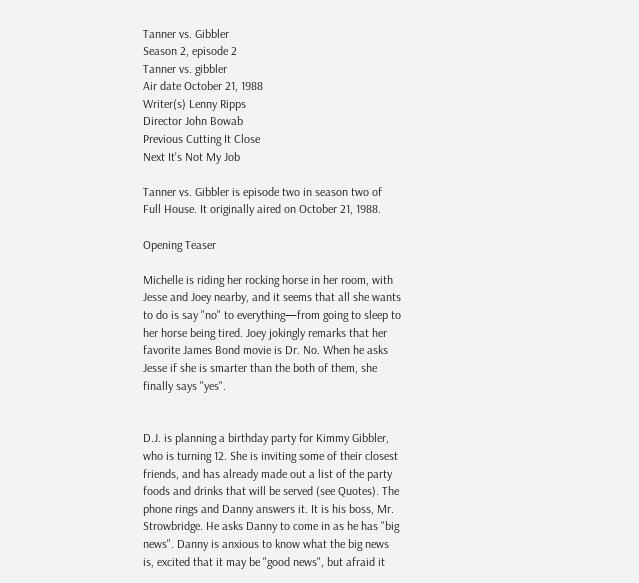Tanner vs. Gibbler
Season 2, episode 2
Tanner vs. gibbler
Air date October 21, 1988
Writer(s) Lenny Ripps
Director John Bowab
Previous Cutting It Close
Next It's Not My Job

Tanner vs. Gibbler is episode two in season two of Full House. It originally aired on October 21, 1988.

Opening Teaser

Michelle is riding her rocking horse in her room, with Jesse and Joey nearby, and it seems that all she wants to do is say "no" to everything—from going to sleep to her horse being tired. Joey jokingly remarks that her favorite James Bond movie is Dr. No. When he asks Jesse if she is smarter than the both of them, she finally says "yes".


D.J. is planning a birthday party for Kimmy Gibbler, who is turning 12. She is inviting some of their closest friends, and has already made out a list of the party foods and drinks that will be served (see Quotes). The phone rings and Danny answers it. It is his boss, Mr. Strowbridge. He asks Danny to come in as he has "big news". Danny is anxious to know what the big news is, excited that it may be "good news", but afraid it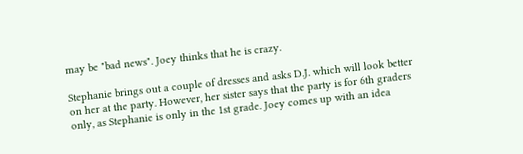may be "bad news". Joey thinks that he is crazy.

Stephanie brings out a couple of dresses and asks D.J. which will look better on her at the party. However, her sister says that the party is for 6th graders only, as Stephanie is only in the 1st grade. Joey comes up with an idea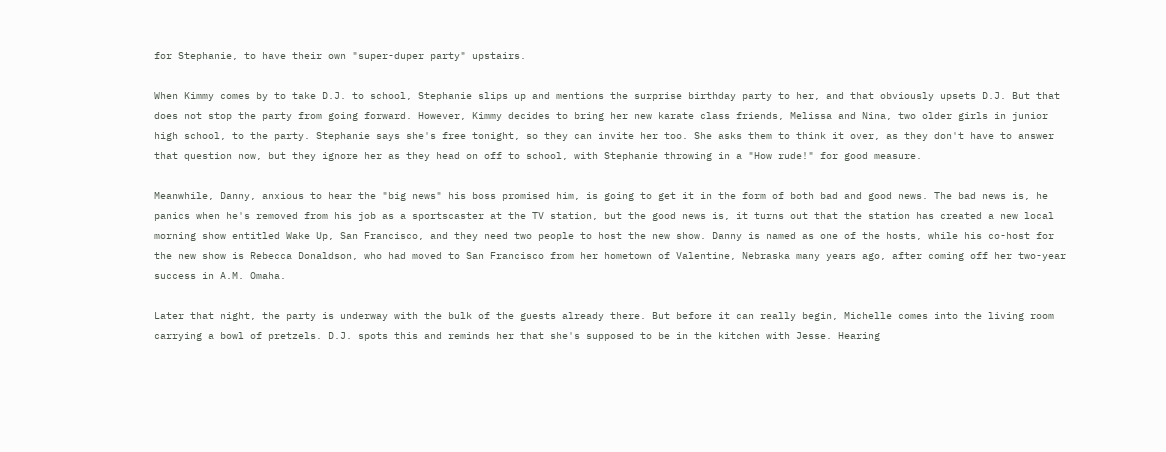for Stephanie, to have their own "super-duper party" upstairs.

When Kimmy comes by to take D.J. to school, Stephanie slips up and mentions the surprise birthday party to her, and that obviously upsets D.J. But that does not stop the party from going forward. However, Kimmy decides to bring her new karate class friends, Melissa and Nina, two older girls in junior high school, to the party. Stephanie says she's free tonight, so they can invite her too. She asks them to think it over, as they don't have to answer that question now, but they ignore her as they head on off to school, with Stephanie throwing in a "How rude!" for good measure.

Meanwhile, Danny, anxious to hear the "big news" his boss promised him, is going to get it in the form of both bad and good news. The bad news is, he panics when he's removed from his job as a sportscaster at the TV station, but the good news is, it turns out that the station has created a new local morning show entitled Wake Up, San Francisco, and they need two people to host the new show. Danny is named as one of the hosts, while his co-host for the new show is Rebecca Donaldson, who had moved to San Francisco from her hometown of Valentine, Nebraska many years ago, after coming off her two-year success in A.M. Omaha.

Later that night, the party is underway with the bulk of the guests already there. But before it can really begin, Michelle comes into the living room carrying a bowl of pretzels. D.J. spots this and reminds her that she's supposed to be in the kitchen with Jesse. Hearing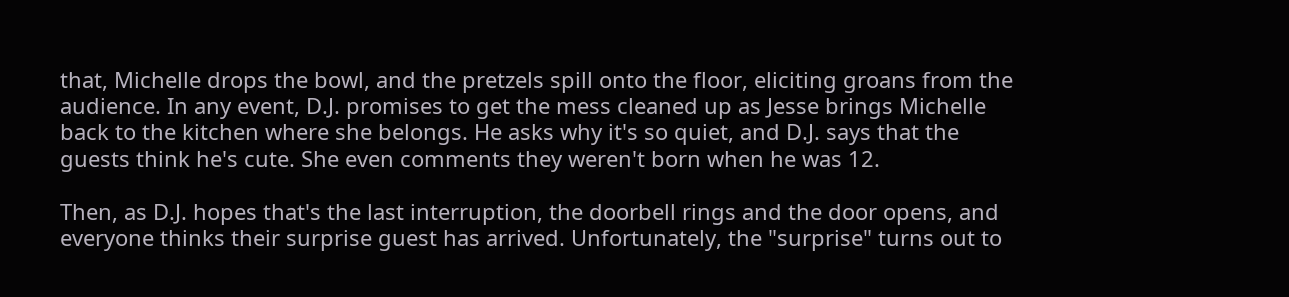that, Michelle drops the bowl, and the pretzels spill onto the floor, eliciting groans from the audience. In any event, D.J. promises to get the mess cleaned up as Jesse brings Michelle back to the kitchen where she belongs. He asks why it's so quiet, and D.J. says that the guests think he's cute. She even comments they weren't born when he was 12.

Then, as D.J. hopes that's the last interruption, the doorbell rings and the door opens, and everyone thinks their surprise guest has arrived. Unfortunately, the "surprise" turns out to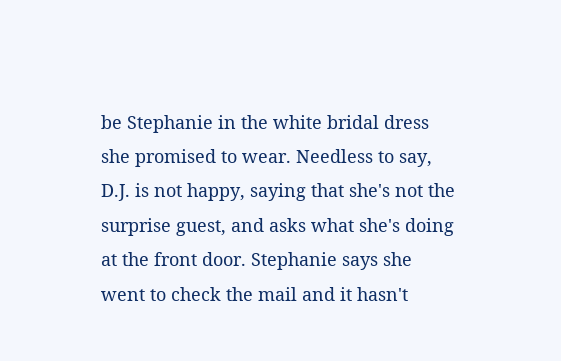be Stephanie in the white bridal dress she promised to wear. Needless to say, D.J. is not happy, saying that she's not the surprise guest, and asks what she's doing at the front door. Stephanie says she went to check the mail and it hasn't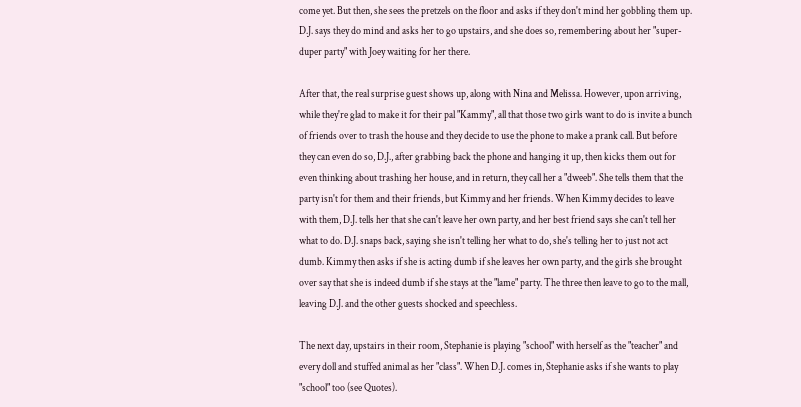come yet. But then, she sees the pretzels on the floor and asks if they don't mind her gobbling them up. D.J. says they do mind and asks her to go upstairs, and she does so, remembering about her "super-duper party" with Joey waiting for her there.

After that, the real surprise guest shows up, along with Nina and Melissa. However, upon arriving, while they're glad to make it for their pal "Kammy", all that those two girls want to do is invite a bunch of friends over to trash the house and they decide to use the phone to make a prank call. But before they can even do so, D.J., after grabbing back the phone and hanging it up, then kicks them out for even thinking about trashing her house, and in return, they call her a "dweeb". She tells them that the party isn't for them and their friends, but Kimmy and her friends. When Kimmy decides to leave with them, D.J. tells her that she can't leave her own party, and her best friend says she can't tell her what to do. D.J. snaps back, saying she isn't telling her what to do, she's telling her to just not act dumb. Kimmy then asks if she is acting dumb if she leaves her own party, and the girls she brought over say that she is indeed dumb if she stays at the "lame" party. The three then leave to go to the mall, leaving D.J. and the other guests shocked and speechless.

The next day, upstairs in their room, Stephanie is playing "school" with herself as the "teacher" and every doll and stuffed animal as her "class". When D.J. comes in, Stephanie asks if she wants to play "school" too (see Quotes).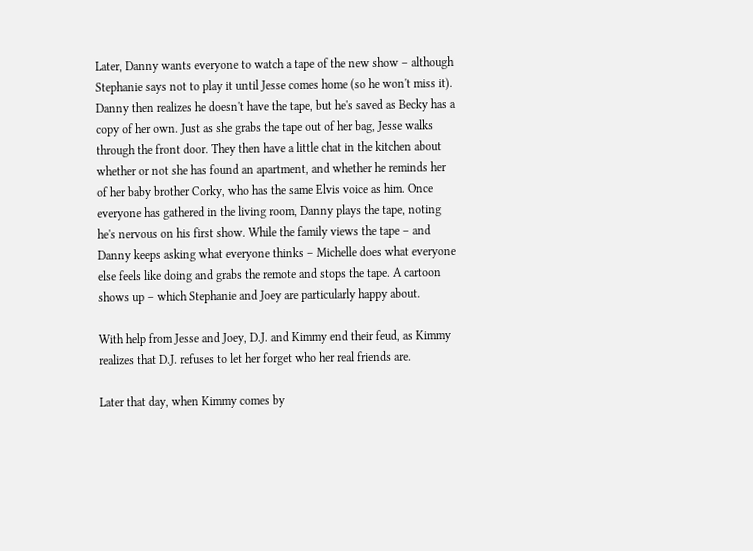Later, Danny wants everyone to watch a tape of the new show – although Stephanie says not to play it until Jesse comes home (so he won't miss it). Danny then realizes he doesn't have the tape, but he's saved as Becky has a copy of her own. Just as she grabs the tape out of her bag, Jesse walks through the front door. They then have a little chat in the kitchen about whether or not she has found an apartment, and whether he reminds her of her baby brother Corky, who has the same Elvis voice as him. Once everyone has gathered in the living room, Danny plays the tape, noting he's nervous on his first show. While the family views the tape – and Danny keeps asking what everyone thinks – Michelle does what everyone else feels like doing and grabs the remote and stops the tape. A cartoon shows up – which Stephanie and Joey are particularly happy about.

With help from Jesse and Joey, D.J. and Kimmy end their feud, as Kimmy realizes that D.J. refuses to let her forget who her real friends are.

Later that day, when Kimmy comes by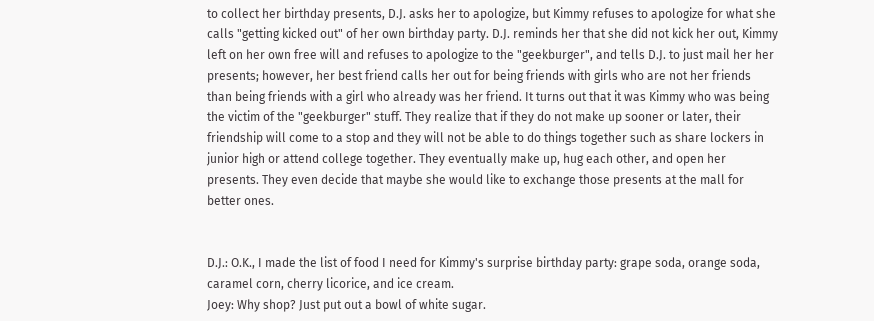to collect her birthday presents, D.J. asks her to apologize, but Kimmy refuses to apologize for what she calls "getting kicked out" of her own birthday party. D.J. reminds her that she did not kick her out, Kimmy left on her own free will and refuses to apologize to the "geekburger", and tells D.J. to just mail her her presents; however, her best friend calls her out for being friends with girls who are not her friends than being friends with a girl who already was her friend. It turns out that it was Kimmy who was being the victim of the "geekburger" stuff. They realize that if they do not make up sooner or later, their friendship will come to a stop and they will not be able to do things together such as share lockers in junior high or attend college together. They eventually make up, hug each other, and open her presents. They even decide that maybe she would like to exchange those presents at the mall for better ones.


D.J.: O.K., I made the list of food I need for Kimmy's surprise birthday party: grape soda, orange soda, caramel corn, cherry licorice, and ice cream.
Joey: Why shop? Just put out a bowl of white sugar.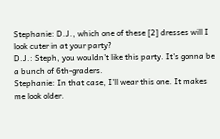Stephanie: D.J., which one of these [2] dresses will I look cuter in at your party?
D.J.: Steph, you wouldn't like this party. It's gonna be a bunch of 6th-graders.
Stephanie: In that case, I'll wear this one. It makes me look older.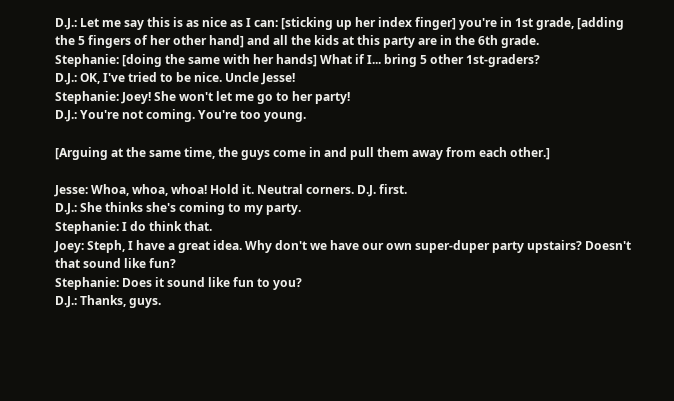D.J.: Let me say this is as nice as I can: [sticking up her index finger] you're in 1st grade, [adding the 5 fingers of her other hand] and all the kids at this party are in the 6th grade.
Stephanie: [doing the same with her hands] What if I... bring 5 other 1st-graders?
D.J.: OK, I've tried to be nice. Uncle Jesse!
Stephanie: Joey! She won't let me go to her party!
D.J.: You're not coming. You're too young.

[Arguing at the same time, the guys come in and pull them away from each other.]

Jesse: Whoa, whoa, whoa! Hold it. Neutral corners. D.J. first.
D.J.: She thinks she's coming to my party.
Stephanie: I do think that.
Joey: Steph, I have a great idea. Why don't we have our own super-duper party upstairs? Doesn't that sound like fun?
Stephanie: Does it sound like fun to you?
D.J.: Thanks, guys.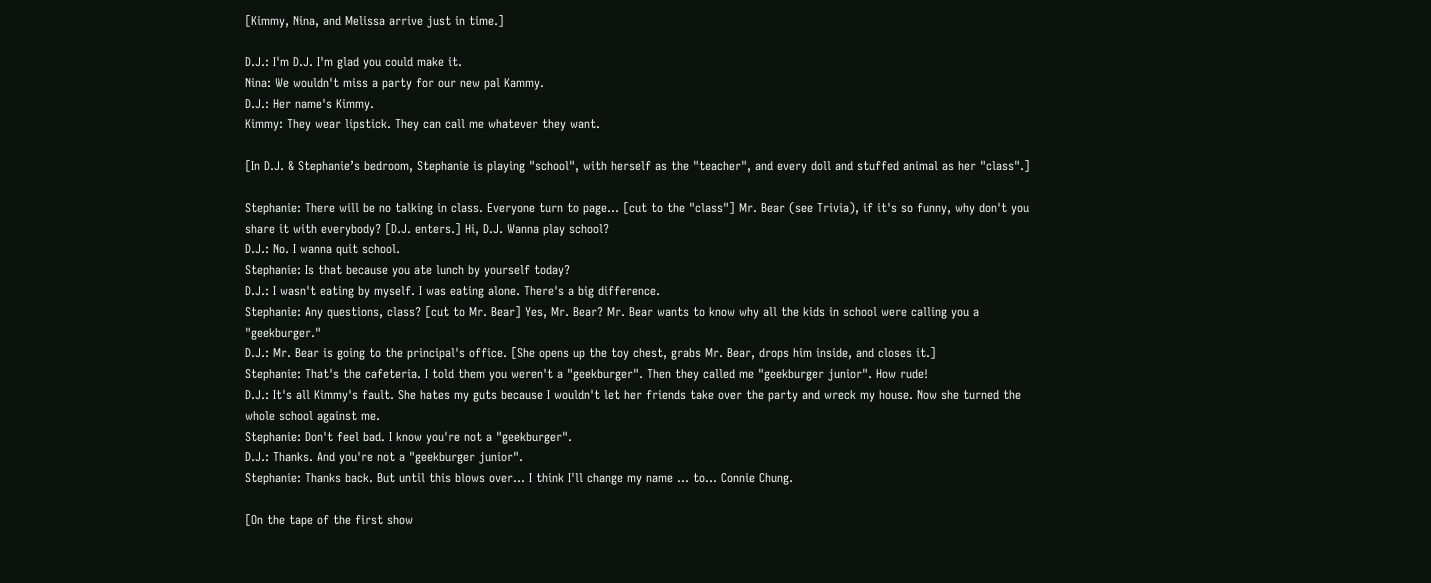[Kimmy, Nina, and Melissa arrive just in time.]

D.J.: I'm D.J. I'm glad you could make it.
Nina: We wouldn't miss a party for our new pal Kammy.
D.J.: Her name's Kimmy.
Kimmy: They wear lipstick. They can call me whatever they want.

[In D.J. & Stephanie’s bedroom, Stephanie is playing "school", with herself as the "teacher", and every doll and stuffed animal as her "class".]

Stephanie: There will be no talking in class. Everyone turn to page... [cut to the "class"] Mr. Bear (see Trivia), if it's so funny, why don't you share it with everybody? [D.J. enters.] Hi, D.J. Wanna play school?
D.J.: No. I wanna quit school.
Stephanie: Is that because you ate lunch by yourself today?
D.J.: I wasn't eating by myself. I was eating alone. There's a big difference.
Stephanie: Any questions, class? [cut to Mr. Bear] Yes, Mr. Bear? Mr. Bear wants to know why all the kids in school were calling you a "geekburger."
D.J.: Mr. Bear is going to the principal's office. [She opens up the toy chest, grabs Mr. Bear, drops him inside, and closes it.]
Stephanie: That's the cafeteria. I told them you weren't a "geekburger". Then they called me "geekburger junior". How rude!
D.J.: It's all Kimmy's fault. She hates my guts because I wouldn't let her friends take over the party and wreck my house. Now she turned the whole school against me.
Stephanie: Don't feel bad. I know you're not a "geekburger".
D.J.: Thanks. And you're not a "geekburger junior".
Stephanie: Thanks back. But until this blows over... I think I'll change my name ... to... Connie Chung.

[On the tape of the first show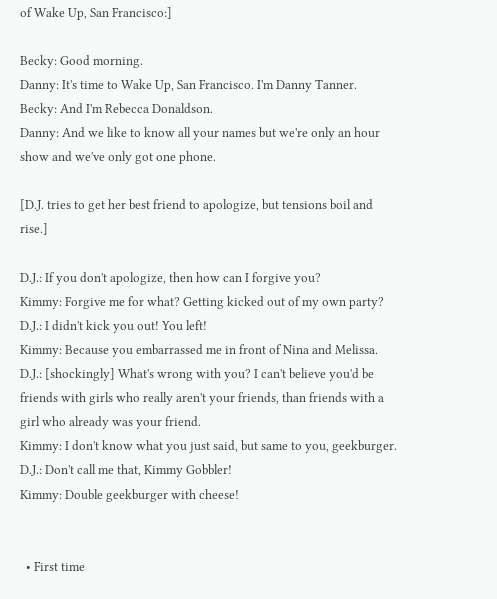of Wake Up, San Francisco:]

Becky: Good morning.
Danny: It's time to Wake Up, San Francisco. I'm Danny Tanner.
Becky: And I'm Rebecca Donaldson.
Danny: And we like to know all your names but we're only an hour show and we've only got one phone.

[D.J. tries to get her best friend to apologize, but tensions boil and rise.]

D.J.: If you don't apologize, then how can I forgive you?
Kimmy: Forgive me for what? Getting kicked out of my own party?
D.J.: I didn't kick you out! You left!
Kimmy: Because you embarrassed me in front of Nina and Melissa.
D.J.: [shockingly] What's wrong with you? I can't believe you'd be friends with girls who really aren't your friends, than friends with a girl who already was your friend.
Kimmy: I don't know what you just said, but same to you, geekburger.
D.J.: Don't call me that, Kimmy Gobbler!
Kimmy: Double geekburger with cheese!


  • First time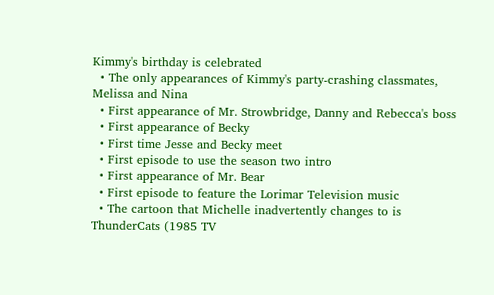Kimmy's birthday is celebrated
  • The only appearances of Kimmy's party-crashing classmates, Melissa and Nina
  • First appearance of Mr. Strowbridge, Danny and Rebecca's boss
  • First appearance of Becky
  • First time Jesse and Becky meet
  • First episode to use the season two intro
  • First appearance of Mr. Bear
  • First episode to feature the Lorimar Television music
  • The cartoon that Michelle inadvertently changes to is ThunderCats (1985 TV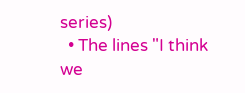series)
  • The lines "I think we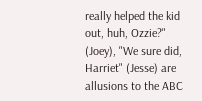really helped the kid out, huh, Ozzie?" (Joey), "We sure did, Harriet" (Jesse) are allusions to the ABC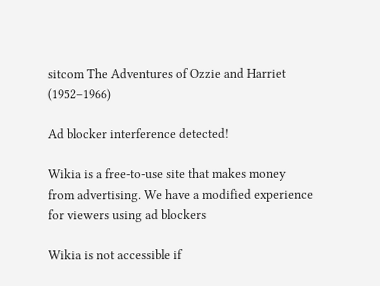sitcom The Adventures of Ozzie and Harriet (1952–1966)

Ad blocker interference detected!

Wikia is a free-to-use site that makes money from advertising. We have a modified experience for viewers using ad blockers

Wikia is not accessible if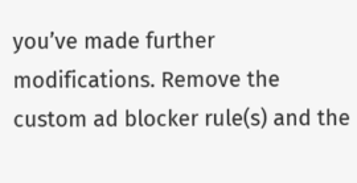you’ve made further modifications. Remove the custom ad blocker rule(s) and the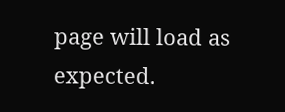page will load as expected.